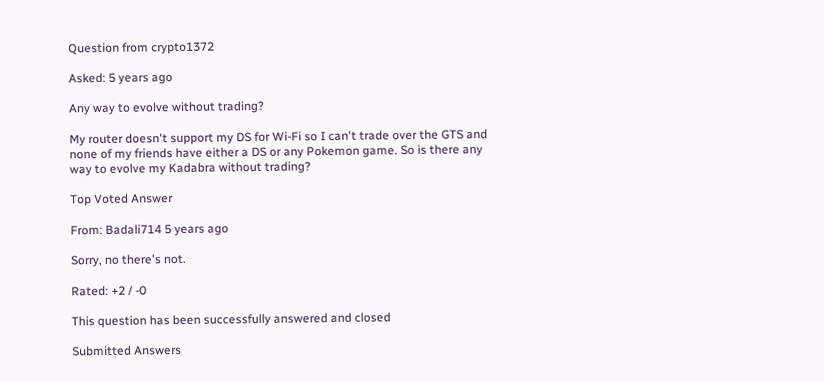Question from crypto1372

Asked: 5 years ago

Any way to evolve without trading?

My router doesn't support my DS for Wi-Fi so I can't trade over the GTS and none of my friends have either a DS or any Pokemon game. So is there any way to evolve my Kadabra without trading?

Top Voted Answer

From: Badali714 5 years ago

Sorry, no there's not.

Rated: +2 / -0

This question has been successfully answered and closed

Submitted Answers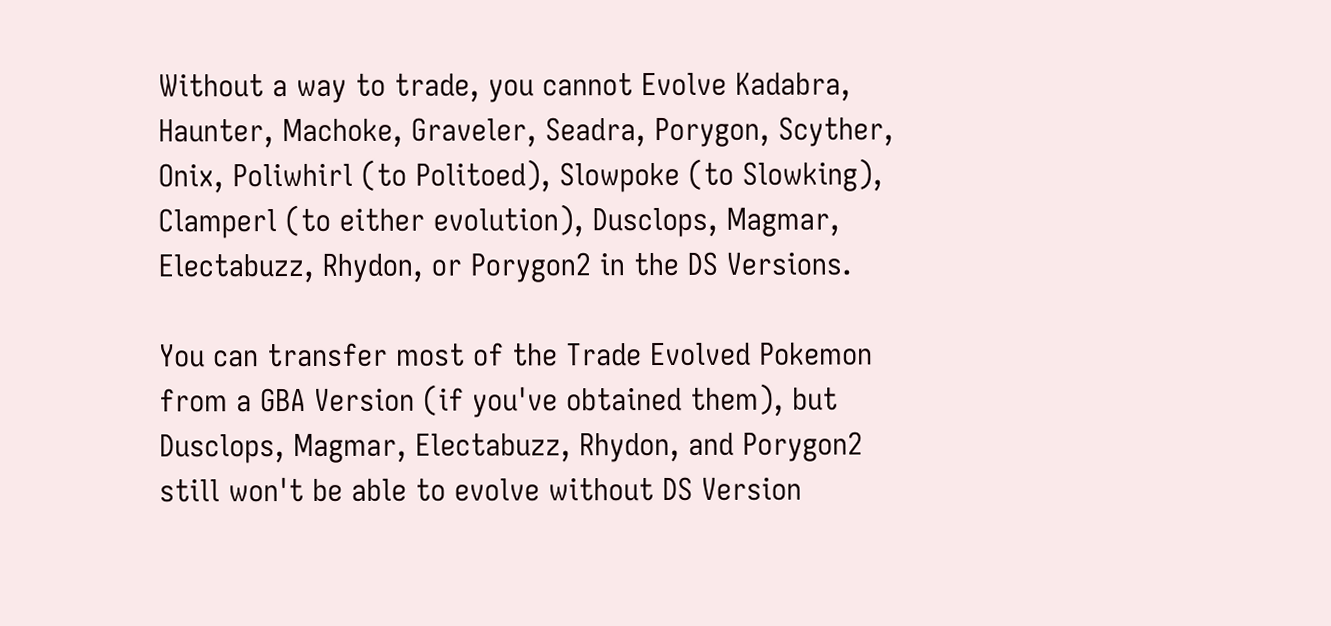Without a way to trade, you cannot Evolve Kadabra, Haunter, Machoke, Graveler, Seadra, Porygon, Scyther, Onix, Poliwhirl (to Politoed), Slowpoke (to Slowking), Clamperl (to either evolution), Dusclops, Magmar, Electabuzz, Rhydon, or Porygon2 in the DS Versions.

You can transfer most of the Trade Evolved Pokemon from a GBA Version (if you've obtained them), but Dusclops, Magmar, Electabuzz, Rhydon, and Porygon2 still won't be able to evolve without DS Version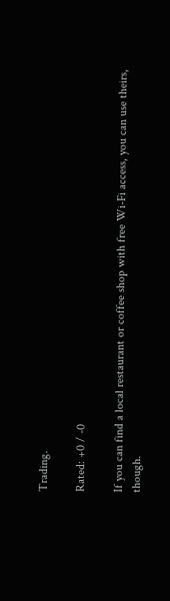Trading.

Rated: +0 / -0

If you can find a local restaurant or coffee shop with free Wi-Fi access, you can use theirs, though.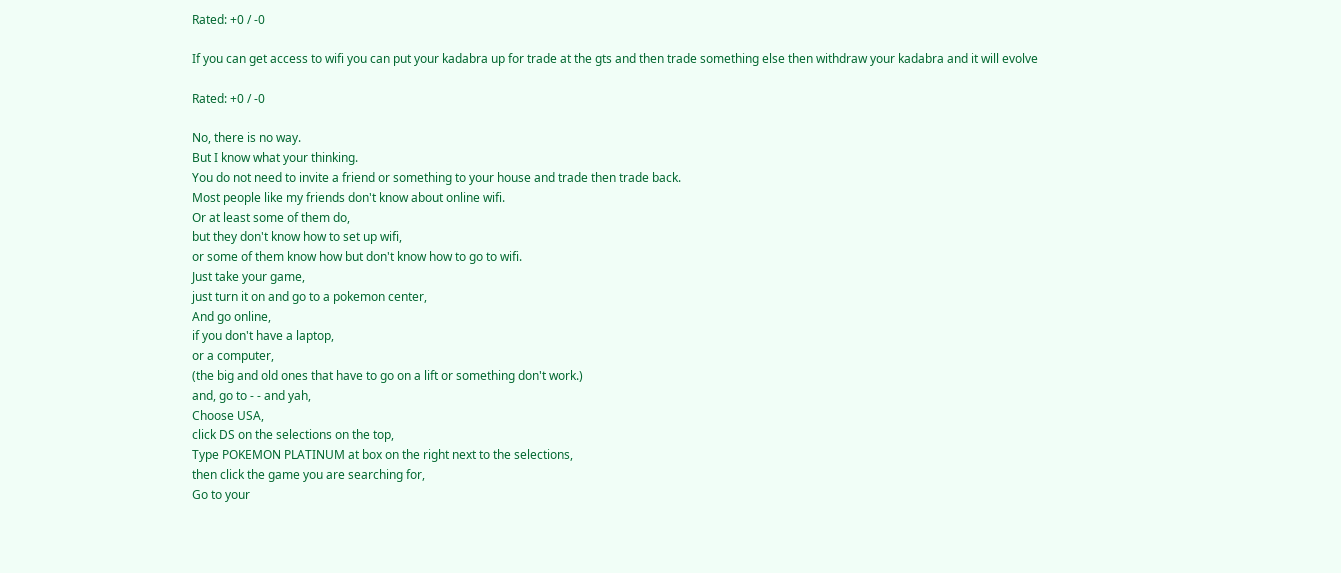Rated: +0 / -0

If you can get access to wifi you can put your kadabra up for trade at the gts and then trade something else then withdraw your kadabra and it will evolve

Rated: +0 / -0

No, there is no way.
But I know what your thinking.
You do not need to invite a friend or something to your house and trade then trade back.
Most people like my friends don't know about online wifi.
Or at least some of them do,
but they don't know how to set up wifi,
or some of them know how but don't know how to go to wifi.
Just take your game,
just turn it on and go to a pokemon center,
And go online,
if you don't have a laptop,
or a computer,
(the big and old ones that have to go on a lift or something don't work.)
and, go to - - and yah,
Choose USA,
click DS on the selections on the top,
Type POKEMON PLATINUM at box on the right next to the selections,
then click the game you are searching for,
Go to your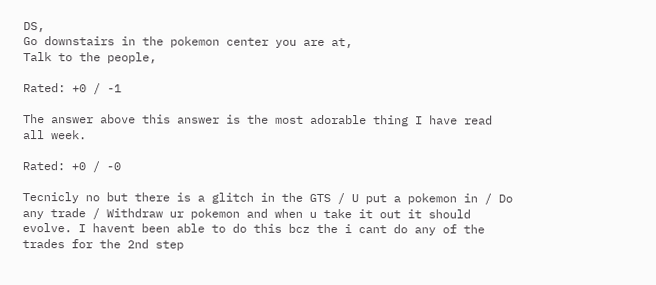DS,
Go downstairs in the pokemon center you are at,
Talk to the people,

Rated: +0 / -1

The answer above this answer is the most adorable thing I have read all week.

Rated: +0 / -0

Tecnicly no but there is a glitch in the GTS / U put a pokemon in / Do any trade / Withdraw ur pokemon and when u take it out it should evolve. I havent been able to do this bcz the i cant do any of the trades for the 2nd step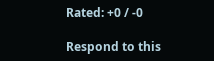Rated: +0 / -0

Respond to this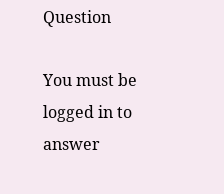Question

You must be logged in to answer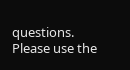questions. Please use the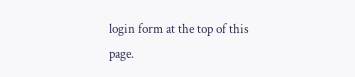login form at the top of this page.